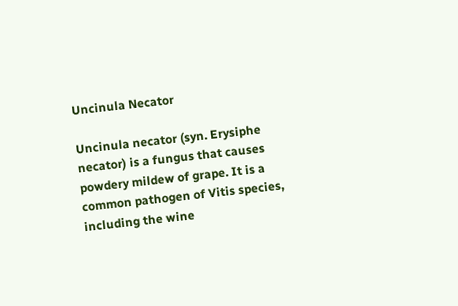Uncinula Necator

Uncinula necator (syn. Erysiphe necator) is a fungus that causes powdery mildew of grape. It is a common pathogen of Vitis species, including the wine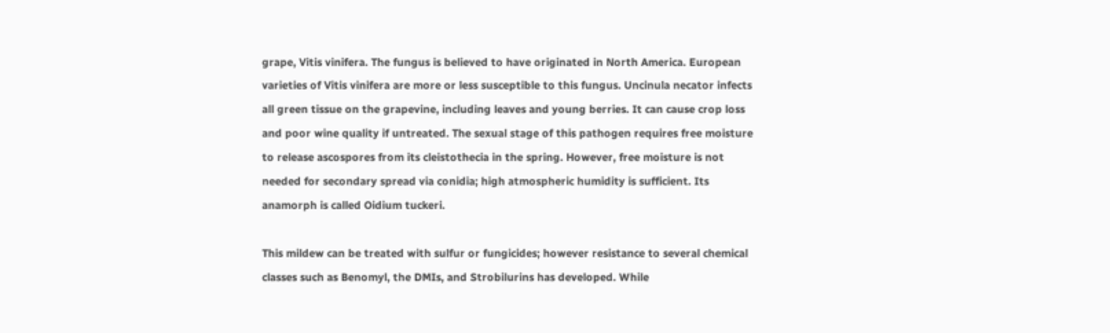grape, Vitis vinifera. The fungus is believed to have originated in North America. European varieties of Vitis vinifera are more or less susceptible to this fungus. Uncinula necator infects all green tissue on the grapevine, including leaves and young berries. It can cause crop loss and poor wine quality if untreated. The sexual stage of this pathogen requires free moisture to release ascospores from its cleistothecia in the spring. However, free moisture is not needed for secondary spread via conidia; high atmospheric humidity is sufficient. Its anamorph is called Oidium tuckeri.

This mildew can be treated with sulfur or fungicides; however resistance to several chemical classes such as Benomyl, the DMIs, and Strobilurins has developed. While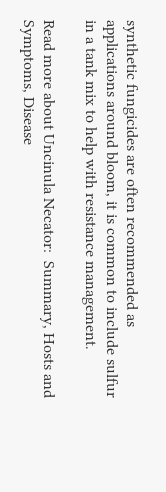synthetic fungicides are often recommended as applications around bloom, it is common to include sulfur in a tank mix to help with resistance management.

Read more about Uncinula Necator:  Summary, Hosts and Symptoms, Disease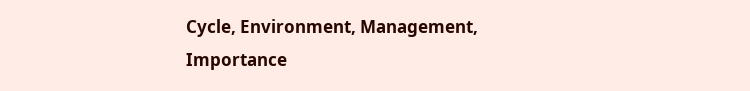Cycle, Environment, Management, Importance